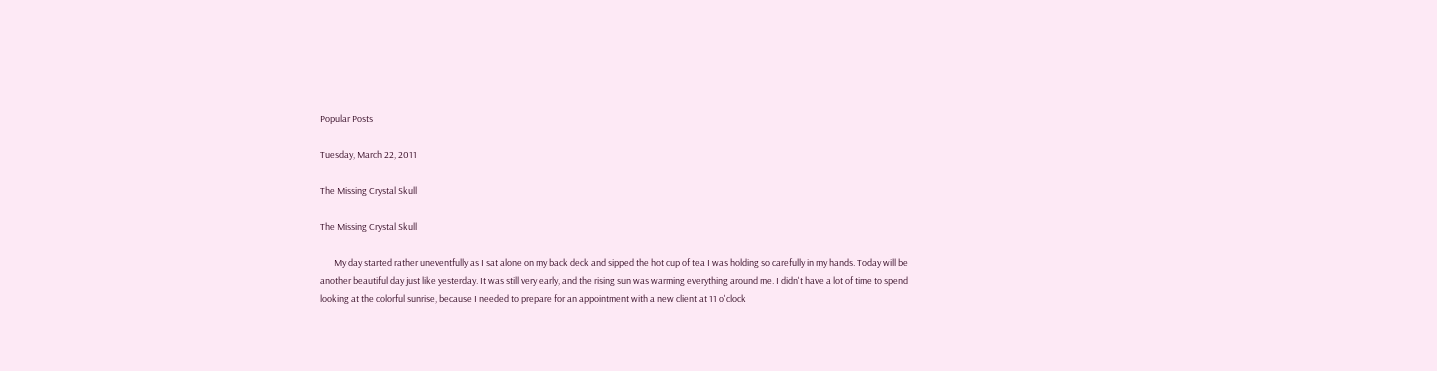Popular Posts

Tuesday, March 22, 2011

The Missing Crystal Skull

The Missing Crystal Skull

       My day started rather uneventfully as I sat alone on my back deck and sipped the hot cup of tea I was holding so carefully in my hands. Today will be another beautiful day just like yesterday. It was still very early, and the rising sun was warming everything around me. I didn't have a lot of time to spend looking at the colorful sunrise, because I needed to prepare for an appointment with a new client at 11 o'clock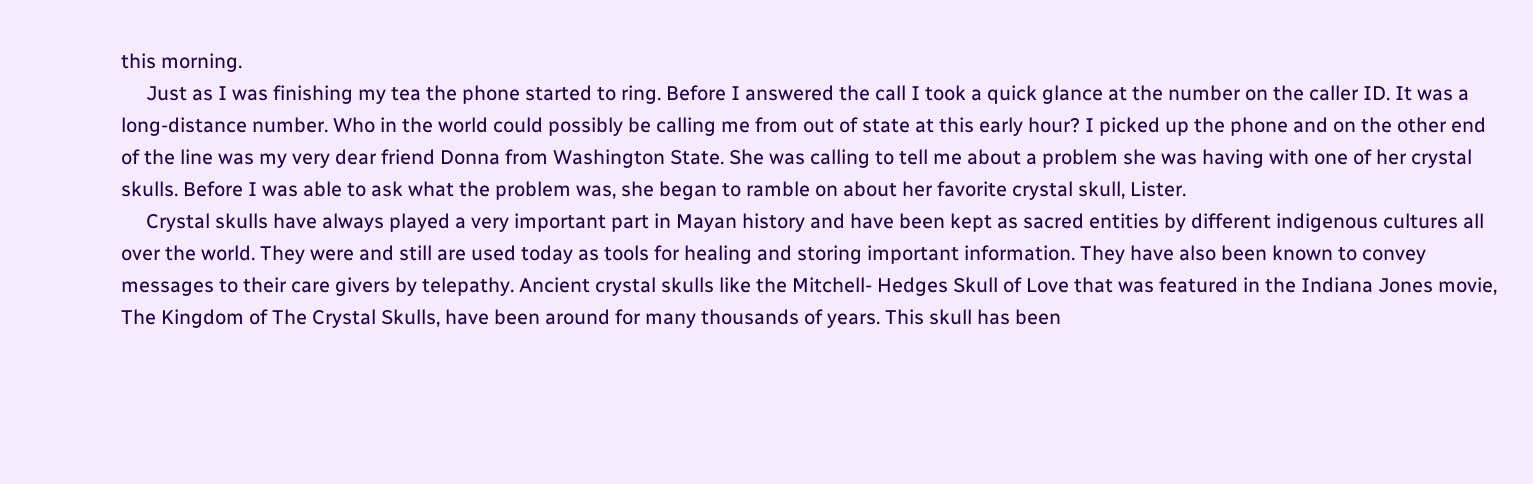this morning.
     Just as I was finishing my tea the phone started to ring. Before I answered the call I took a quick glance at the number on the caller ID. It was a long-distance number. Who in the world could possibly be calling me from out of state at this early hour? I picked up the phone and on the other end of the line was my very dear friend Donna from Washington State. She was calling to tell me about a problem she was having with one of her crystal skulls. Before I was able to ask what the problem was, she began to ramble on about her favorite crystal skull, Lister.
     Crystal skulls have always played a very important part in Mayan history and have been kept as sacred entities by different indigenous cultures all over the world. They were and still are used today as tools for healing and storing important information. They have also been known to convey messages to their care givers by telepathy. Ancient crystal skulls like the Mitchell- Hedges Skull of Love that was featured in the Indiana Jones movie, The Kingdom of The Crystal Skulls, have been around for many thousands of years. This skull has been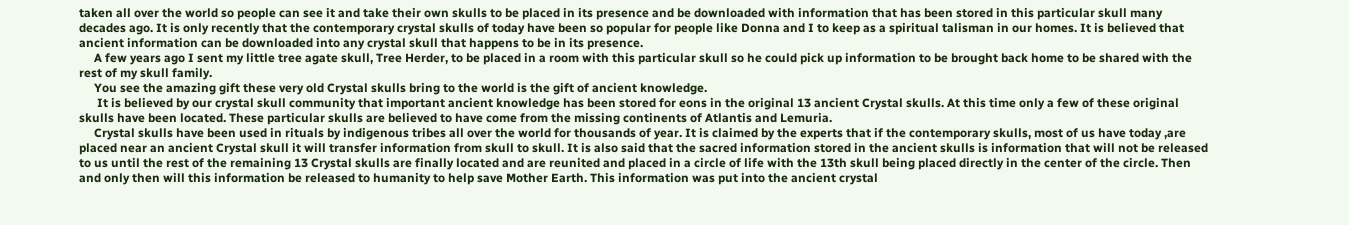taken all over the world so people can see it and take their own skulls to be placed in its presence and be downloaded with information that has been stored in this particular skull many decades ago. It is only recently that the contemporary crystal skulls of today have been so popular for people like Donna and I to keep as a spiritual talisman in our homes. It is believed that ancient information can be downloaded into any crystal skull that happens to be in its presence.
     A few years ago I sent my little tree agate skull, Tree Herder, to be placed in a room with this particular skull so he could pick up information to be brought back home to be shared with the rest of my skull family.
     You see the amazing gift these very old Crystal skulls bring to the world is the gift of ancient knowledge.
      It is believed by our crystal skull community that important ancient knowledge has been stored for eons in the original 13 ancient Crystal skulls. At this time only a few of these original skulls have been located. These particular skulls are believed to have come from the missing continents of Atlantis and Lemuria.
     Crystal skulls have been used in rituals by indigenous tribes all over the world for thousands of year. It is claimed by the experts that if the contemporary skulls, most of us have today ,are placed near an ancient Crystal skull it will transfer information from skull to skull. It is also said that the sacred information stored in the ancient skulls is information that will not be released to us until the rest of the remaining 13 Crystal skulls are finally located and are reunited and placed in a circle of life with the 13th skull being placed directly in the center of the circle. Then and only then will this information be released to humanity to help save Mother Earth. This information was put into the ancient crystal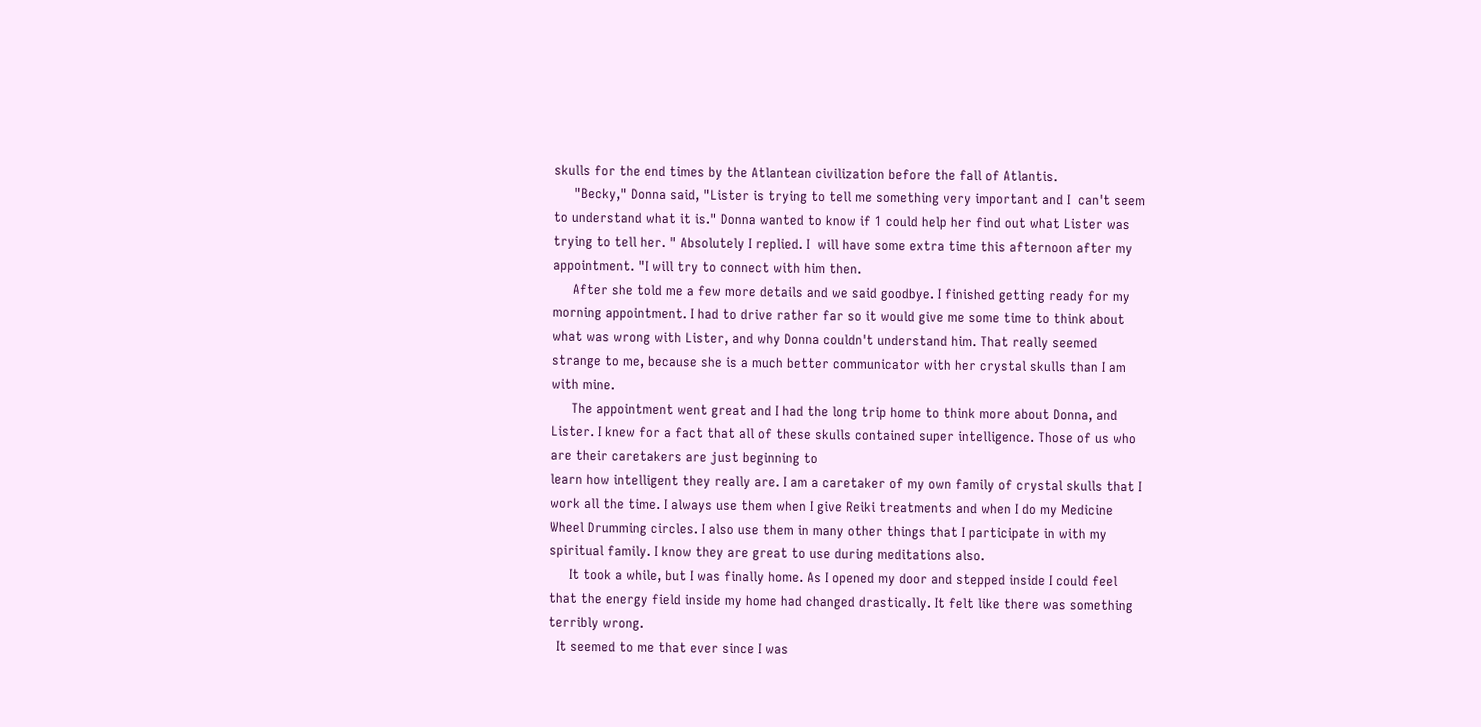skulls for the end times by the Atlantean civilization before the fall of Atlantis.
     "Becky," Donna said, "Lister is trying to tell me something very important and I  can't seem to understand what it is." Donna wanted to know if 1 could help her find out what Lister was trying to tell her. " Absolutely I replied. I  will have some extra time this afternoon after my appointment. "I will try to connect with him then.
     After she told me a few more details and we said goodbye. I finished getting ready for my morning appointment. I had to drive rather far so it would give me some time to think about what was wrong with Lister, and why Donna couldn't understand him. That really seemed strange to me, because she is a much better communicator with her crystal skulls than I am with mine.
     The appointment went great and I had the long trip home to think more about Donna, and Lister. I knew for a fact that all of these skulls contained super intelligence. Those of us who are their caretakers are just beginning to
learn how intelligent they really are. I am a caretaker of my own family of crystal skulls that I work all the time. I always use them when I give Reiki treatments and when I do my Medicine Wheel Drumming circles. I also use them in many other things that I participate in with my spiritual family. I know they are great to use during meditations also.
     It took a while, but I was finally home. As I opened my door and stepped inside I could feel that the energy field inside my home had changed drastically. It felt like there was something terribly wrong.
  It seemed to me that ever since I was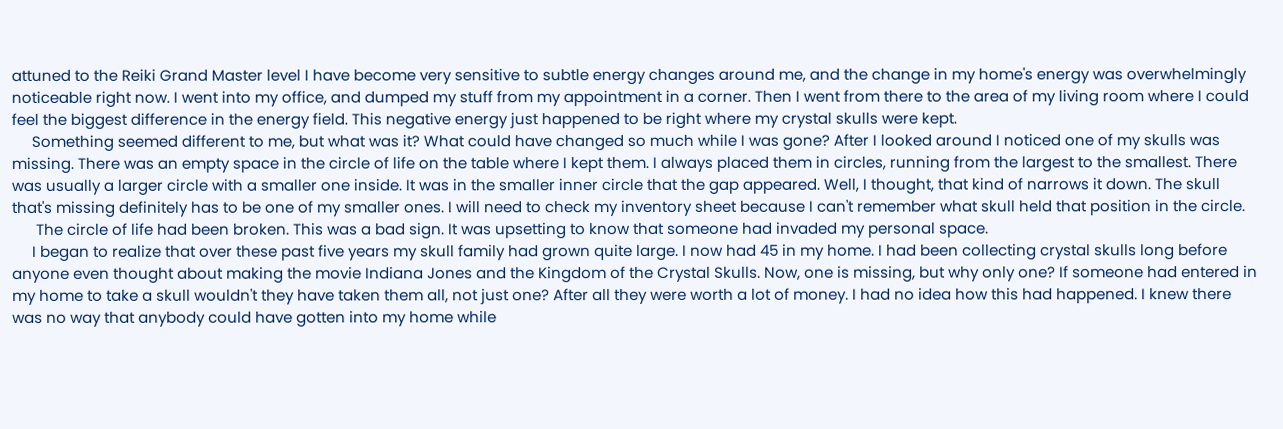attuned to the Reiki Grand Master level I have become very sensitive to subtle energy changes around me, and the change in my home's energy was overwhelmingly noticeable right now. I went into my office, and dumped my stuff from my appointment in a corner. Then I went from there to the area of my living room where I could feel the biggest difference in the energy field. This negative energy just happened to be right where my crystal skulls were kept.
     Something seemed different to me, but what was it? What could have changed so much while I was gone? After I looked around I noticed one of my skulls was missing. There was an empty space in the circle of life on the table where I kept them. I always placed them in circles, running from the largest to the smallest. There was usually a larger circle with a smaller one inside. It was in the smaller inner circle that the gap appeared. Well, I thought, that kind of narrows it down. The skull that's missing definitely has to be one of my smaller ones. I will need to check my inventory sheet because I can't remember what skull held that position in the circle.
      The circle of life had been broken. This was a bad sign. It was upsetting to know that someone had invaded my personal space.
     I began to realize that over these past five years my skull family had grown quite large. I now had 45 in my home. I had been collecting crystal skulls long before anyone even thought about making the movie Indiana Jones and the Kingdom of the Crystal Skulls. Now, one is missing, but why only one? If someone had entered in my home to take a skull wouldn't they have taken them all, not just one? After all they were worth a lot of money. I had no idea how this had happened. I knew there was no way that anybody could have gotten into my home while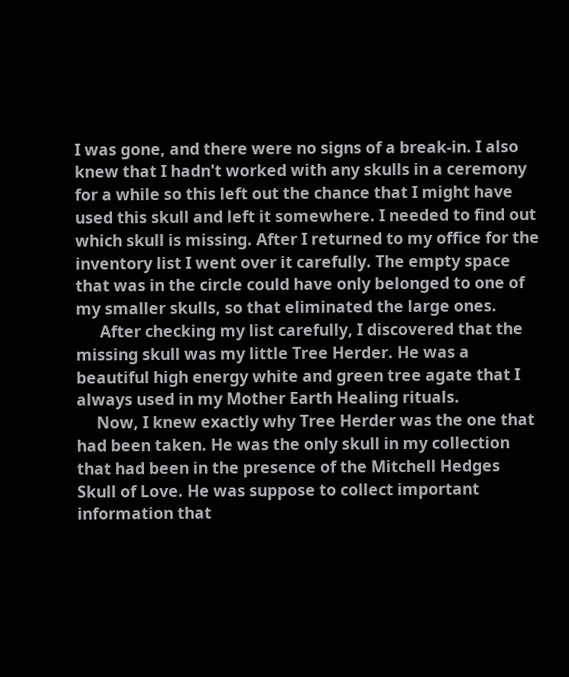I was gone, and there were no signs of a break-in. I also knew that I hadn't worked with any skulls in a ceremony for a while so this left out the chance that I might have used this skull and left it somewhere. I needed to find out which skull is missing. After I returned to my office for the inventory list I went over it carefully. The empty space that was in the circle could have only belonged to one of my smaller skulls, so that eliminated the large ones.
      After checking my list carefully, I discovered that the missing skull was my little Tree Herder. He was a beautiful high energy white and green tree agate that I always used in my Mother Earth Healing rituals.
     Now, I knew exactly why Tree Herder was the one that had been taken. He was the only skull in my collection that had been in the presence of the Mitchell Hedges Skull of Love. He was suppose to collect important information that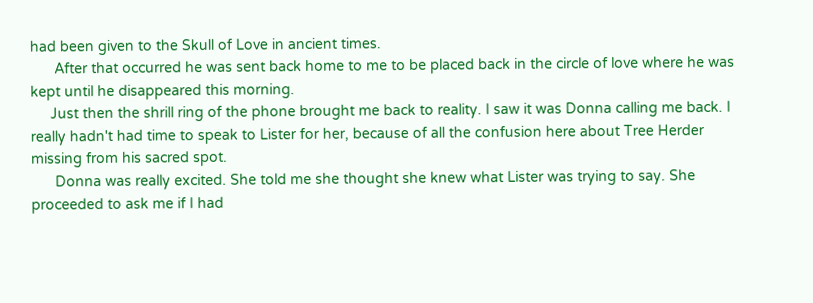had been given to the Skull of Love in ancient times.
      After that occurred he was sent back home to me to be placed back in the circle of love where he was kept until he disappeared this morning.
     Just then the shrill ring of the phone brought me back to reality. I saw it was Donna calling me back. I really hadn't had time to speak to Lister for her, because of all the confusion here about Tree Herder missing from his sacred spot.
      Donna was really excited. She told me she thought she knew what Lister was trying to say. She proceeded to ask me if I had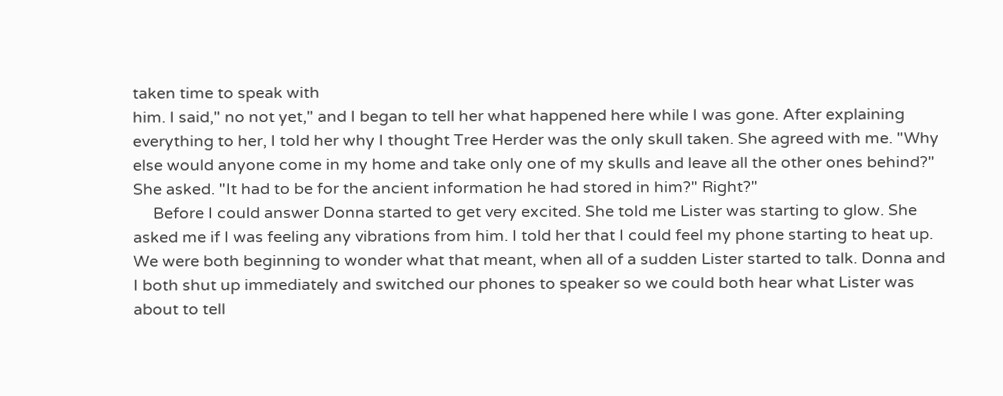taken time to speak with
him. I said," no not yet," and I began to tell her what happened here while I was gone. After explaining everything to her, I told her why I thought Tree Herder was the only skull taken. She agreed with me. "Why else would anyone come in my home and take only one of my skulls and leave all the other ones behind?" She asked. "It had to be for the ancient information he had stored in him?" Right?"
     Before I could answer Donna started to get very excited. She told me Lister was starting to glow. She asked me if I was feeling any vibrations from him. I told her that I could feel my phone starting to heat up. We were both beginning to wonder what that meant, when all of a sudden Lister started to talk. Donna and I both shut up immediately and switched our phones to speaker so we could both hear what Lister was about to tell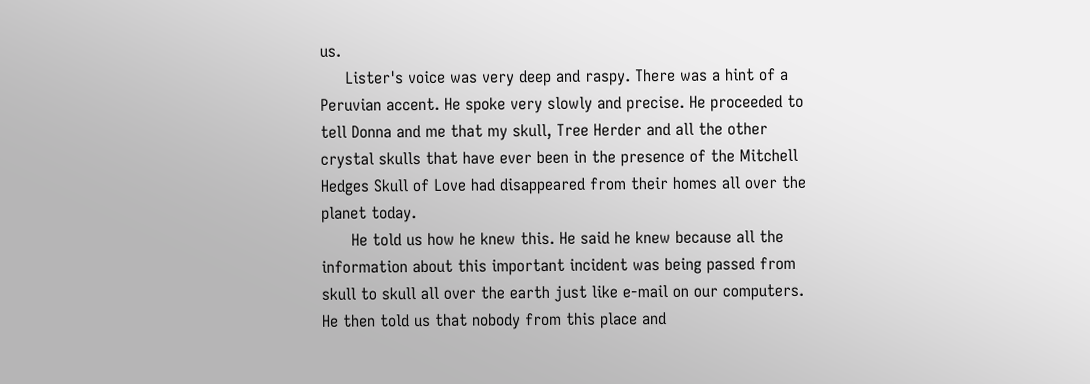us.
     Lister's voice was very deep and raspy. There was a hint of a Peruvian accent. He spoke very slowly and precise. He proceeded to tell Donna and me that my skull, Tree Herder and all the other crystal skulls that have ever been in the presence of the Mitchell Hedges Skull of Love had disappeared from their homes all over the planet today.
      He told us how he knew this. He said he knew because all the information about this important incident was being passed from skull to skull all over the earth just like e-mail on our computers. He then told us that nobody from this place and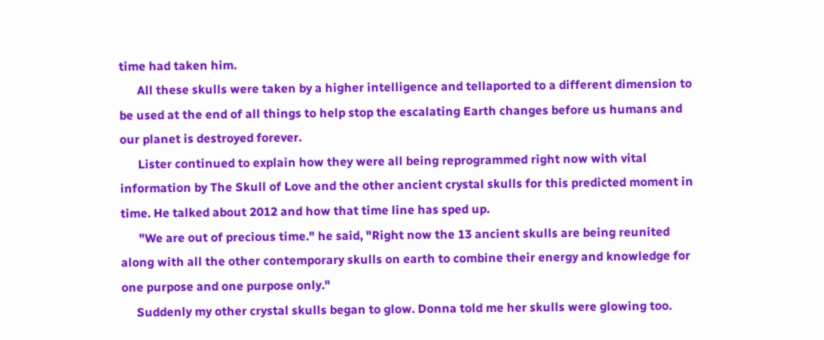time had taken him.
      All these skulls were taken by a higher intelligence and tellaported to a different dimension to be used at the end of all things to help stop the escalating Earth changes before us humans and our planet is destroyed forever.
      Lister continued to explain how they were all being reprogrammed right now with vital information by The Skull of Love and the other ancient crystal skulls for this predicted moment in time. He talked about 2012 and how that time line has sped up.
      "We are out of precious time." he said, "Right now the 13 ancient skulls are being reunited along with all the other contemporary skulls on earth to combine their energy and knowledge for one purpose and one purpose only."
     Suddenly my other crystal skulls began to glow. Donna told me her skulls were glowing too.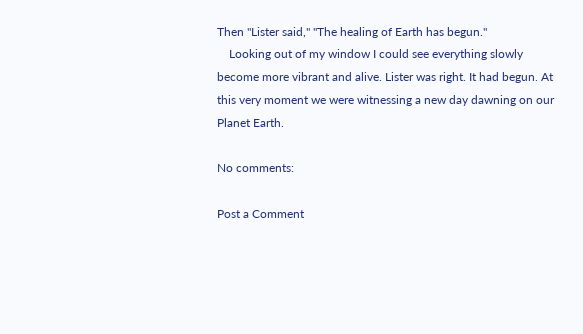Then "Lister said," "The healing of Earth has begun."
    Looking out of my window I could see everything slowly become more vibrant and alive. Lister was right. It had begun. At this very moment we were witnessing a new day dawning on our Planet Earth.

No comments:

Post a Comment